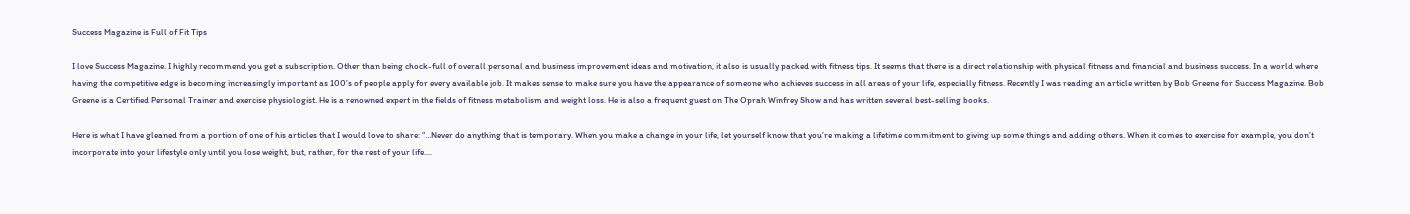Success Magazine is Full of Fit Tips

I love Success Magazine. I highly recommend you get a subscription. Other than being chock-full of overall personal and business improvement ideas and motivation, it also is usually packed with fitness tips. It seems that there is a direct relationship with physical fitness and financial and business success. In a world where having the competitive edge is becoming increasingly important as 100’s of people apply for every available job. It makes sense to make sure you have the appearance of someone who achieves success in all areas of your life, especially fitness. Recently I was reading an article written by Bob Greene for Success Magazine. Bob Greene is a Certified Personal Trainer and exercise physiologist. He is a renowned expert in the fields of fitness metabolism and weight loss. He is also a frequent guest on The Oprah Winfrey Show and has written several best-selling books.

Here is what I have gleaned from a portion of one of his articles that I would love to share: “…Never do anything that is temporary. When you make a change in your life, let yourself know that you’re making a lifetime commitment to giving up some things and adding others. When it comes to exercise for example, you don’t incorporate into your lifestyle only until you lose weight, but, rather, for the rest of your life....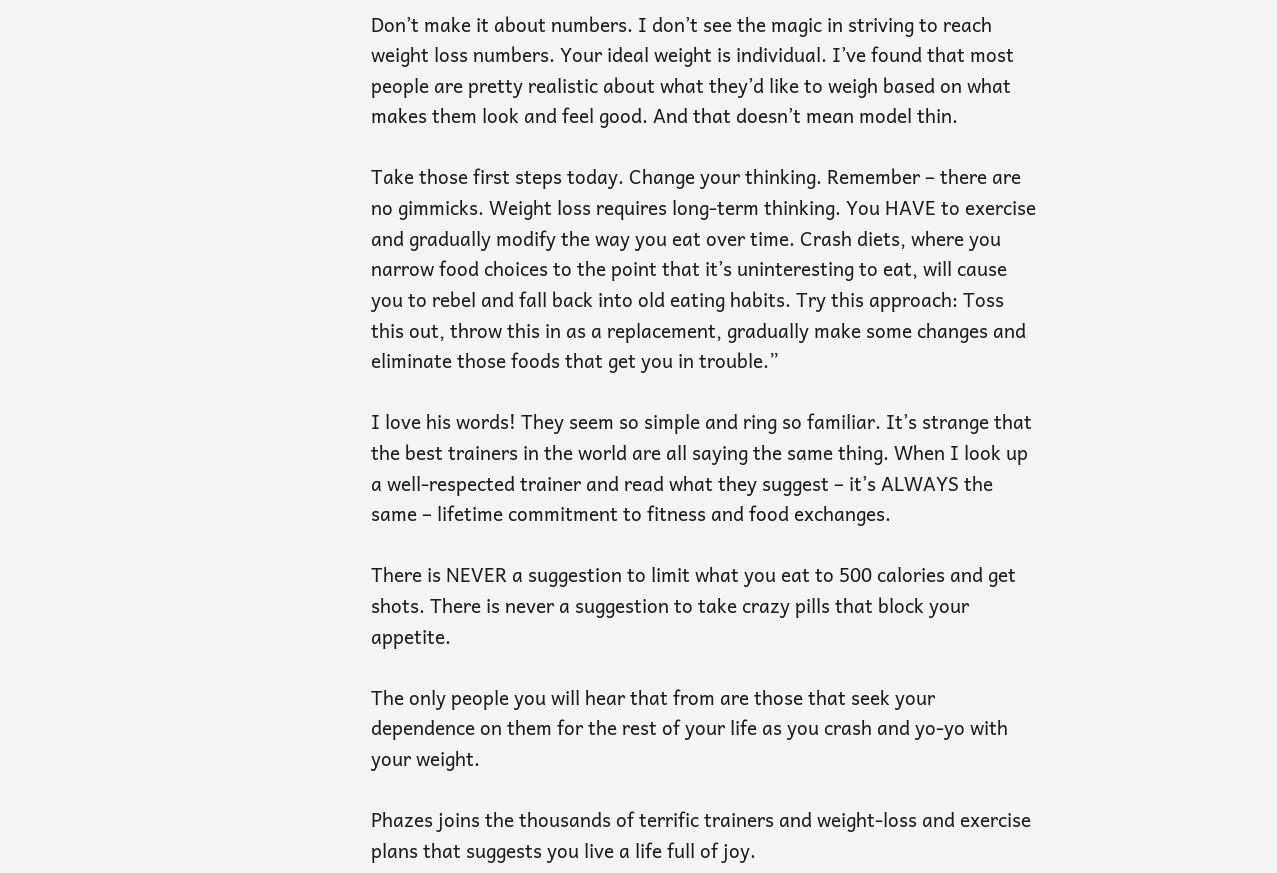Don’t make it about numbers. I don’t see the magic in striving to reach weight loss numbers. Your ideal weight is individual. I’ve found that most people are pretty realistic about what they’d like to weigh based on what makes them look and feel good. And that doesn’t mean model thin.

Take those first steps today. Change your thinking. Remember – there are no gimmicks. Weight loss requires long-term thinking. You HAVE to exercise and gradually modify the way you eat over time. Crash diets, where you narrow food choices to the point that it’s uninteresting to eat, will cause you to rebel and fall back into old eating habits. Try this approach: Toss this out, throw this in as a replacement, gradually make some changes and eliminate those foods that get you in trouble.”

I love his words! They seem so simple and ring so familiar. It’s strange that the best trainers in the world are all saying the same thing. When I look up a well-respected trainer and read what they suggest – it’s ALWAYS the same – lifetime commitment to fitness and food exchanges.

There is NEVER a suggestion to limit what you eat to 500 calories and get shots. There is never a suggestion to take crazy pills that block your appetite.

The only people you will hear that from are those that seek your dependence on them for the rest of your life as you crash and yo-yo with your weight.

Phazes joins the thousands of terrific trainers and weight-loss and exercise plans that suggests you live a life full of joy.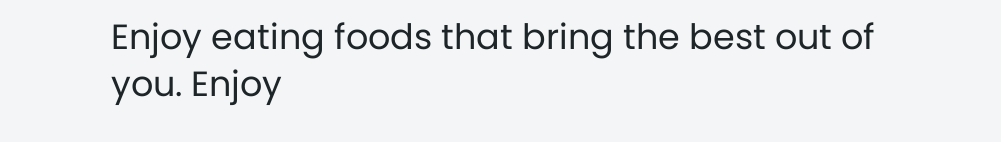Enjoy eating foods that bring the best out of you. Enjoy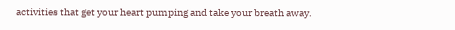activities that get your heart pumping and take your breath away.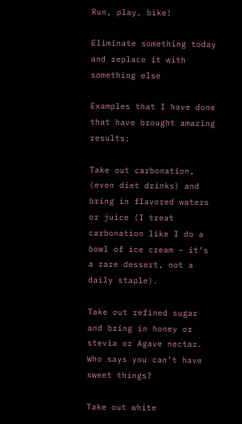Run, play, bike!

Eliminate something today and replace it with something else

Examples that I have done that have brought amazing results:

Take out carbonation, (even diet drinks) and bring in flavored waters or juice (I treat carbonation like I do a bowl of ice cream – it’s a rare dessert, not a daily staple).

Take out refined sugar and bring in honey or stevia or Agave nectar. Who says you can’t have sweet things?

Take out white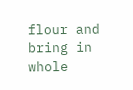flour and bring in whole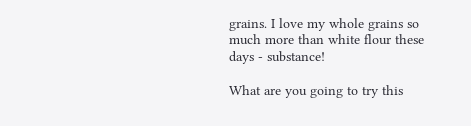grains. I love my whole grains so much more than white flour these days - substance!

What are you going to try this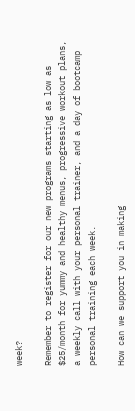week?

Remember to register for our new programs starting as low as $25/month for yummy and healthy menus, progressive workout plans, a weekly call with your personal trainer, and a day of bootcamp personal training each week.

How can we support you in making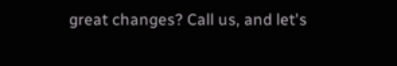great changes? Call us, and let's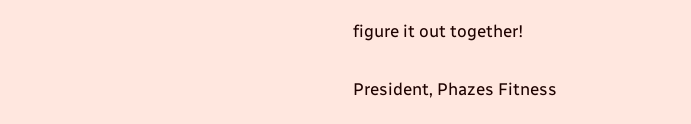figure it out together!

President, Phazes Fitness